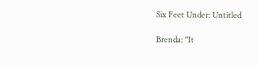Six Feet Under: Untitled

Brenda: "It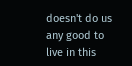doesn't do us any good to live in this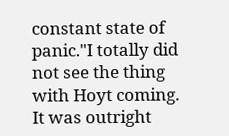constant state of panic."I totally did not see the thing with Hoyt coming. It was outright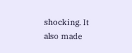shocking. It also made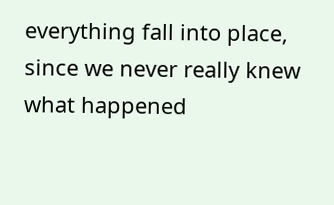everything fall into place, since we never really knew what happened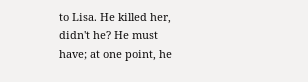to Lisa. He killed her, didn't he? He must have; at one point, he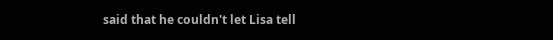said that he couldn't let Lisa tell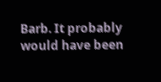Barb. It probably would have been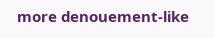more denouement-like